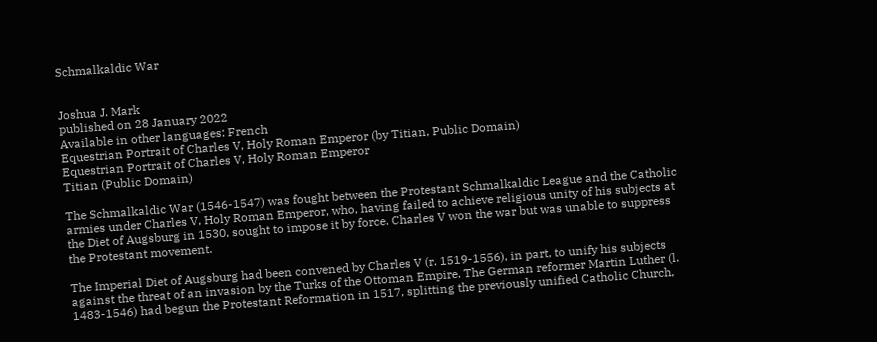Schmalkaldic War


Joshua J. Mark
published on 28 January 2022
Available in other languages: French
Equestrian Portrait of Charles V, Holy Roman Emperor (by Titian, Public Domain)
Equestrian Portrait of Charles V, Holy Roman Emperor
Titian (Public Domain)

The Schmalkaldic War (1546-1547) was fought between the Protestant Schmalkaldic League and the Catholic armies under Charles V, Holy Roman Emperor, who, having failed to achieve religious unity of his subjects at the Diet of Augsburg in 1530, sought to impose it by force. Charles V won the war but was unable to suppress the Protestant movement.

The Imperial Diet of Augsburg had been convened by Charles V (r. 1519-1556), in part, to unify his subjects against the threat of an invasion by the Turks of the Ottoman Empire. The German reformer Martin Luther (l. 1483-1546) had begun the Protestant Reformation in 1517, splitting the previously unified Catholic Church,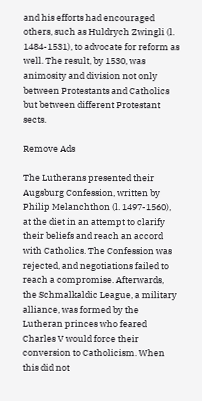and his efforts had encouraged others, such as Huldrych Zwingli (l. 1484-1531), to advocate for reform as well. The result, by 1530, was animosity and division not only between Protestants and Catholics but between different Protestant sects.

Remove Ads

The Lutherans presented their Augsburg Confession, written by Philip Melanchthon (l. 1497-1560), at the diet in an attempt to clarify their beliefs and reach an accord with Catholics. The Confession was rejected, and negotiations failed to reach a compromise. Afterwards, the Schmalkaldic League, a military alliance, was formed by the Lutheran princes who feared Charles V would force their conversion to Catholicism. When this did not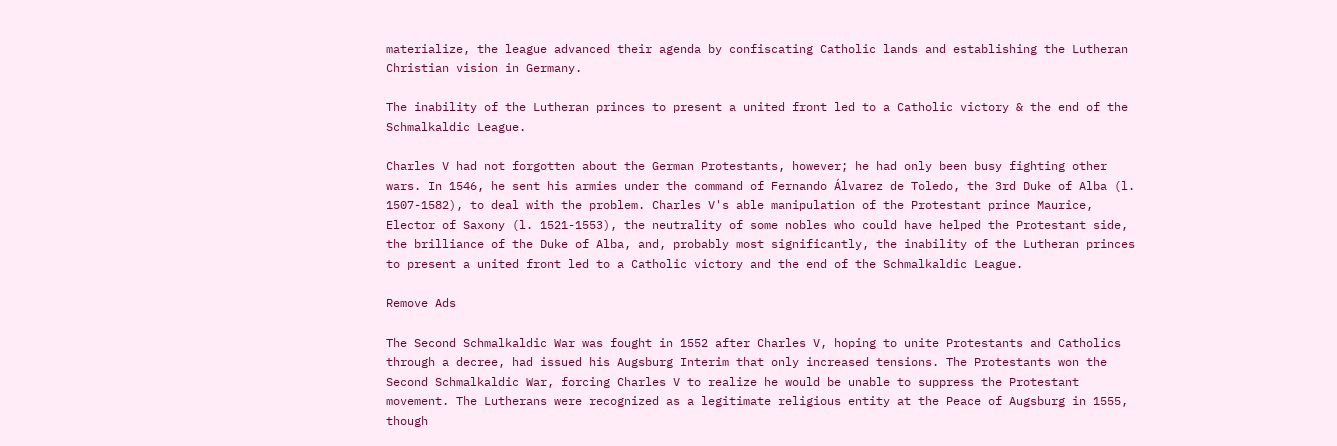materialize, the league advanced their agenda by confiscating Catholic lands and establishing the Lutheran Christian vision in Germany.

The inability of the Lutheran princes to present a united front led to a Catholic victory & the end of the Schmalkaldic League.

Charles V had not forgotten about the German Protestants, however; he had only been busy fighting other wars. In 1546, he sent his armies under the command of Fernando Álvarez de Toledo, the 3rd Duke of Alba (l. 1507-1582), to deal with the problem. Charles V's able manipulation of the Protestant prince Maurice, Elector of Saxony (l. 1521-1553), the neutrality of some nobles who could have helped the Protestant side, the brilliance of the Duke of Alba, and, probably most significantly, the inability of the Lutheran princes to present a united front led to a Catholic victory and the end of the Schmalkaldic League.

Remove Ads

The Second Schmalkaldic War was fought in 1552 after Charles V, hoping to unite Protestants and Catholics through a decree, had issued his Augsburg Interim that only increased tensions. The Protestants won the Second Schmalkaldic War, forcing Charles V to realize he would be unable to suppress the Protestant movement. The Lutherans were recognized as a legitimate religious entity at the Peace of Augsburg in 1555, though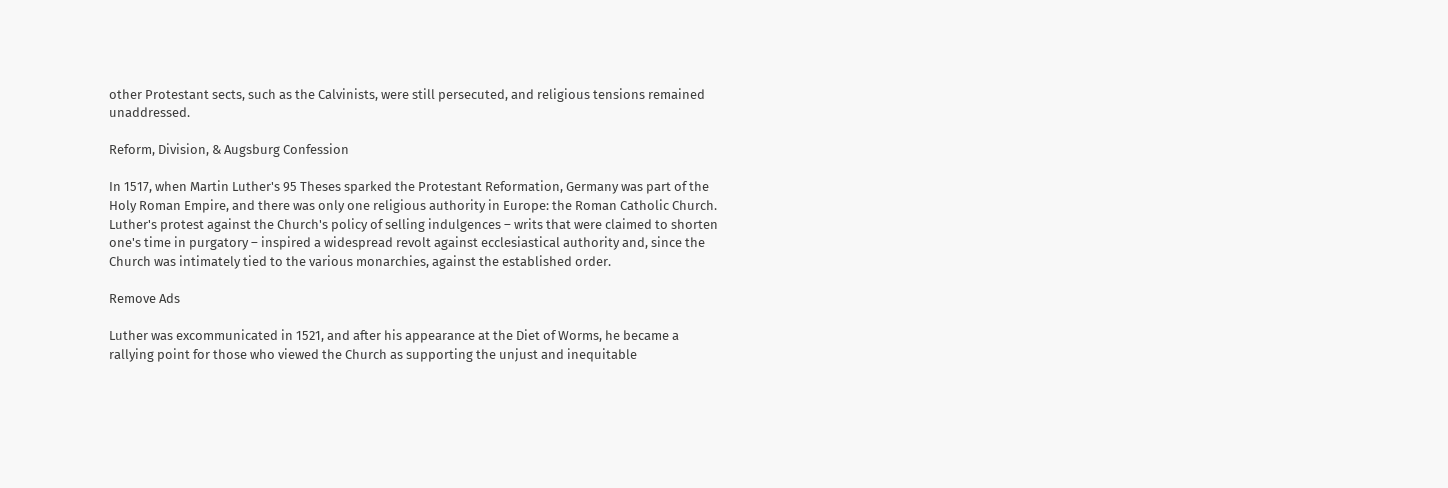other Protestant sects, such as the Calvinists, were still persecuted, and religious tensions remained unaddressed.

Reform, Division, & Augsburg Confession

In 1517, when Martin Luther's 95 Theses sparked the Protestant Reformation, Germany was part of the Holy Roman Empire, and there was only one religious authority in Europe: the Roman Catholic Church. Luther's protest against the Church's policy of selling indulgences – writs that were claimed to shorten one's time in purgatory – inspired a widespread revolt against ecclesiastical authority and, since the Church was intimately tied to the various monarchies, against the established order.

Remove Ads

Luther was excommunicated in 1521, and after his appearance at the Diet of Worms, he became a rallying point for those who viewed the Church as supporting the unjust and inequitable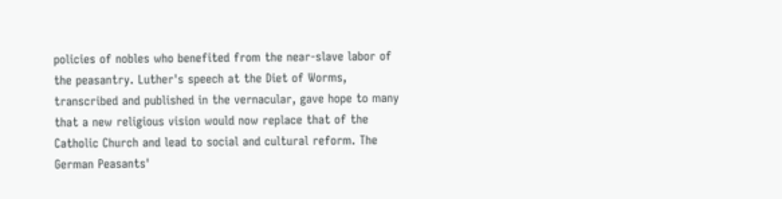policies of nobles who benefited from the near-slave labor of the peasantry. Luther's speech at the Diet of Worms, transcribed and published in the vernacular, gave hope to many that a new religious vision would now replace that of the Catholic Church and lead to social and cultural reform. The German Peasants'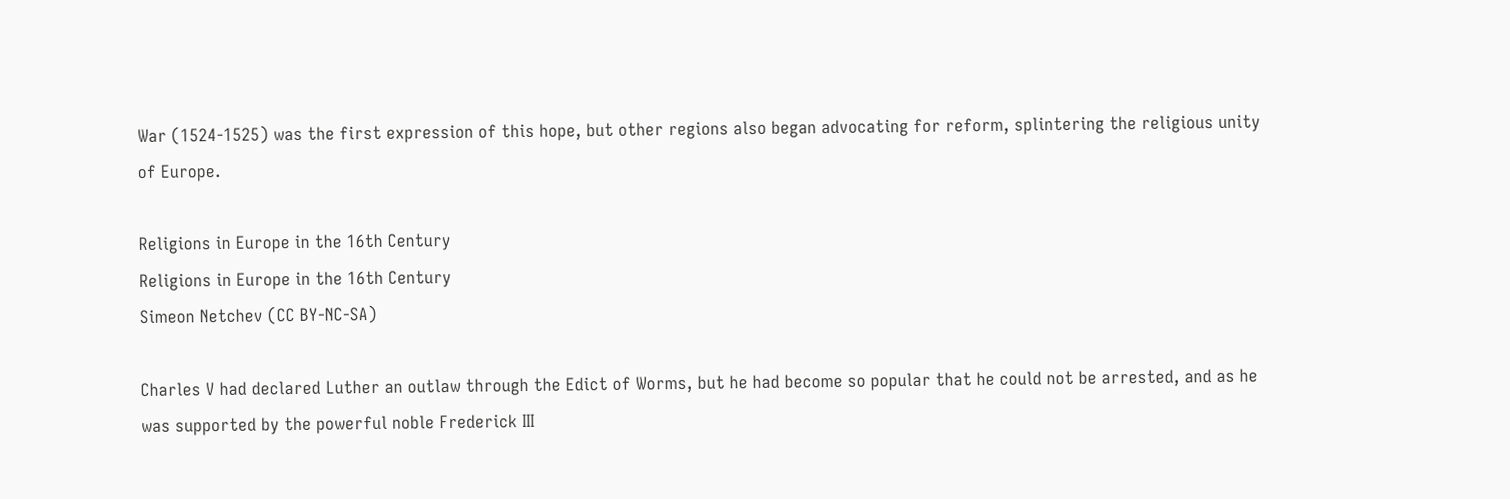War (1524-1525) was the first expression of this hope, but other regions also began advocating for reform, splintering the religious unity of Europe.

Religions in Europe in the 16th Century
Religions in Europe in the 16th Century
Simeon Netchev (CC BY-NC-SA)

Charles V had declared Luther an outlaw through the Edict of Worms, but he had become so popular that he could not be arrested, and as he was supported by the powerful noble Frederick III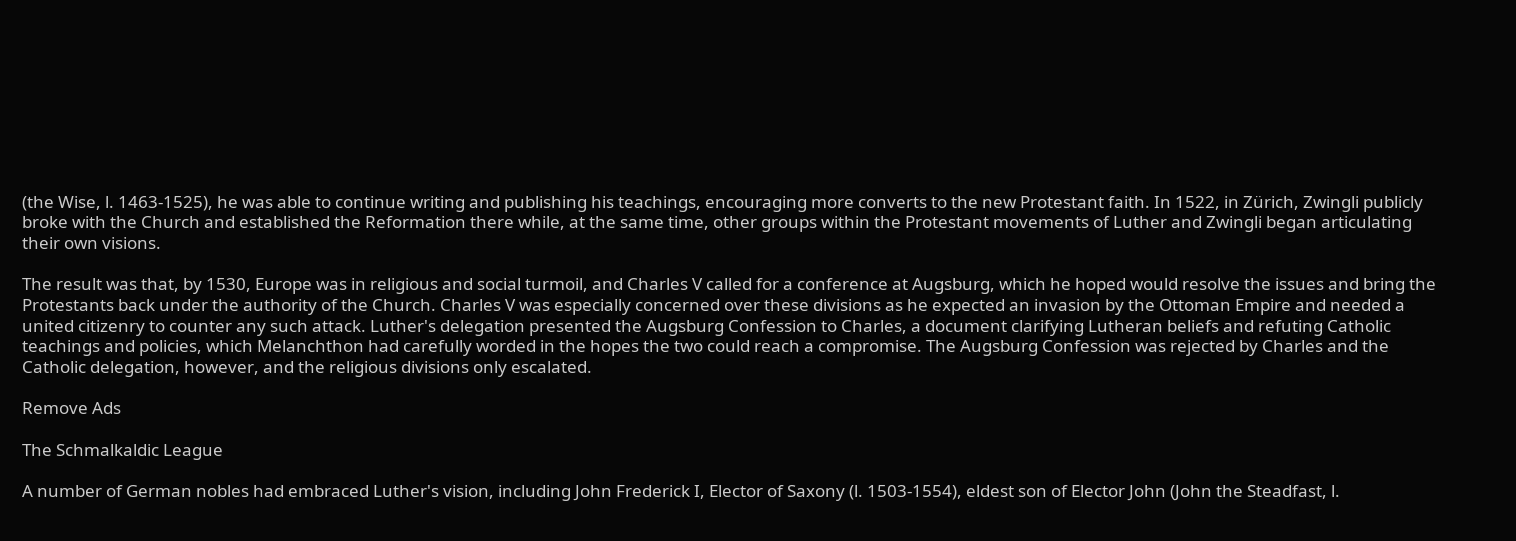(the Wise, l. 1463-1525), he was able to continue writing and publishing his teachings, encouraging more converts to the new Protestant faith. In 1522, in Zürich, Zwingli publicly broke with the Church and established the Reformation there while, at the same time, other groups within the Protestant movements of Luther and Zwingli began articulating their own visions.

The result was that, by 1530, Europe was in religious and social turmoil, and Charles V called for a conference at Augsburg, which he hoped would resolve the issues and bring the Protestants back under the authority of the Church. Charles V was especially concerned over these divisions as he expected an invasion by the Ottoman Empire and needed a united citizenry to counter any such attack. Luther's delegation presented the Augsburg Confession to Charles, a document clarifying Lutheran beliefs and refuting Catholic teachings and policies, which Melanchthon had carefully worded in the hopes the two could reach a compromise. The Augsburg Confession was rejected by Charles and the Catholic delegation, however, and the religious divisions only escalated.

Remove Ads

The Schmalkaldic League

A number of German nobles had embraced Luther's vision, including John Frederick I, Elector of Saxony (l. 1503-1554), eldest son of Elector John (John the Steadfast, l.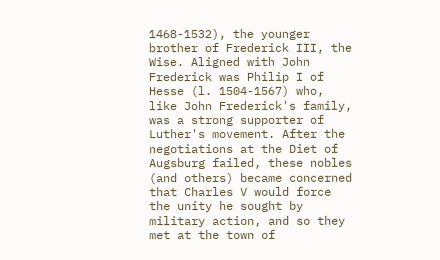1468-1532), the younger brother of Frederick III, the Wise. Aligned with John Frederick was Philip I of Hesse (l. 1504-1567) who, like John Frederick's family, was a strong supporter of Luther's movement. After the negotiations at the Diet of Augsburg failed, these nobles (and others) became concerned that Charles V would force the unity he sought by military action, and so they met at the town of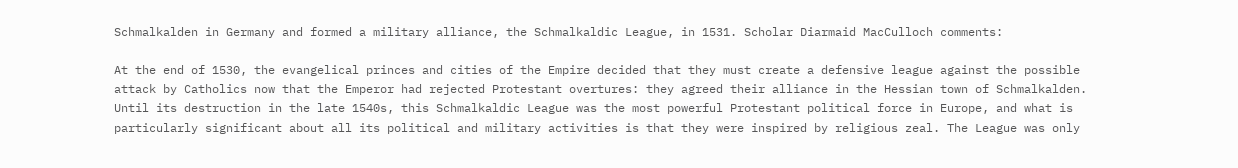Schmalkalden in Germany and formed a military alliance, the Schmalkaldic League, in 1531. Scholar Diarmaid MacCulloch comments:

At the end of 1530, the evangelical princes and cities of the Empire decided that they must create a defensive league against the possible attack by Catholics now that the Emperor had rejected Protestant overtures: they agreed their alliance in the Hessian town of Schmalkalden. Until its destruction in the late 1540s, this Schmalkaldic League was the most powerful Protestant political force in Europe, and what is particularly significant about all its political and military activities is that they were inspired by religious zeal. The League was only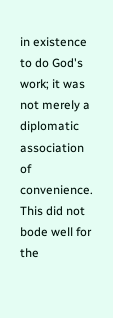in existence to do God's work; it was not merely a diplomatic association of convenience. This did not bode well for the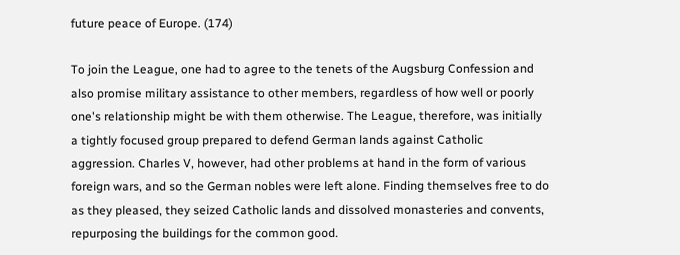future peace of Europe. (174)

To join the League, one had to agree to the tenets of the Augsburg Confession and also promise military assistance to other members, regardless of how well or poorly one's relationship might be with them otherwise. The League, therefore, was initially a tightly focused group prepared to defend German lands against Catholic aggression. Charles V, however, had other problems at hand in the form of various foreign wars, and so the German nobles were left alone. Finding themselves free to do as they pleased, they seized Catholic lands and dissolved monasteries and convents, repurposing the buildings for the common good.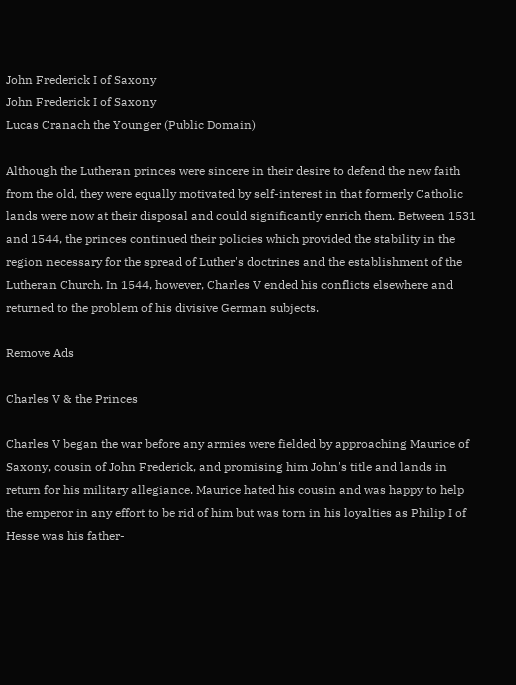John Frederick I of Saxony
John Frederick I of Saxony
Lucas Cranach the Younger (Public Domain)

Although the Lutheran princes were sincere in their desire to defend the new faith from the old, they were equally motivated by self-interest in that formerly Catholic lands were now at their disposal and could significantly enrich them. Between 1531 and 1544, the princes continued their policies which provided the stability in the region necessary for the spread of Luther's doctrines and the establishment of the Lutheran Church. In 1544, however, Charles V ended his conflicts elsewhere and returned to the problem of his divisive German subjects.

Remove Ads

Charles V & the Princes

Charles V began the war before any armies were fielded by approaching Maurice of Saxony, cousin of John Frederick, and promising him John's title and lands in return for his military allegiance. Maurice hated his cousin and was happy to help the emperor in any effort to be rid of him but was torn in his loyalties as Philip I of Hesse was his father-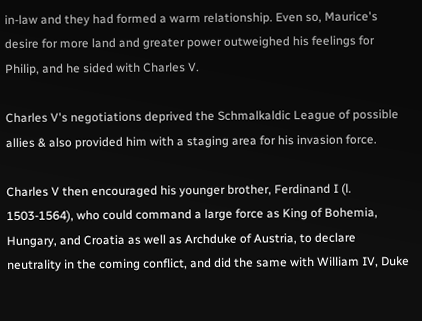in-law and they had formed a warm relationship. Even so, Maurice's desire for more land and greater power outweighed his feelings for Philip, and he sided with Charles V.

Charles V's negotiations deprived the Schmalkaldic League of possible allies & also provided him with a staging area for his invasion force.

Charles V then encouraged his younger brother, Ferdinand I (l. 1503-1564), who could command a large force as King of Bohemia, Hungary, and Croatia as well as Archduke of Austria, to declare neutrality in the coming conflict, and did the same with William IV, Duke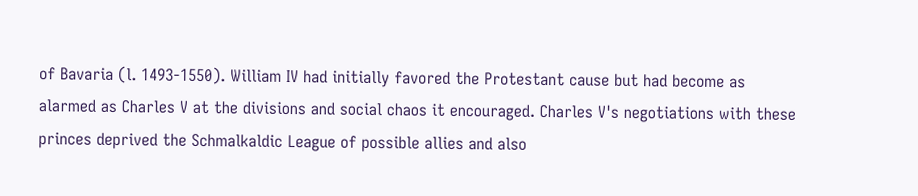of Bavaria (l. 1493-1550). William IV had initially favored the Protestant cause but had become as alarmed as Charles V at the divisions and social chaos it encouraged. Charles V's negotiations with these princes deprived the Schmalkaldic League of possible allies and also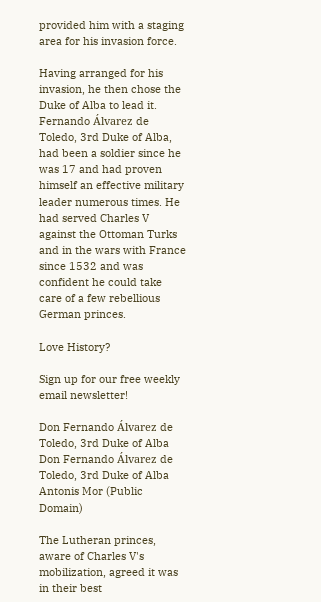provided him with a staging area for his invasion force.

Having arranged for his invasion, he then chose the Duke of Alba to lead it. Fernando Álvarez de Toledo, 3rd Duke of Alba, had been a soldier since he was 17 and had proven himself an effective military leader numerous times. He had served Charles V against the Ottoman Turks and in the wars with France since 1532 and was confident he could take care of a few rebellious German princes.

Love History?

Sign up for our free weekly email newsletter!

Don Fernando Álvarez de Toledo, 3rd Duke of Alba
Don Fernando Álvarez de Toledo, 3rd Duke of Alba
Antonis Mor (Public Domain)

The Lutheran princes, aware of Charles V's mobilization, agreed it was in their best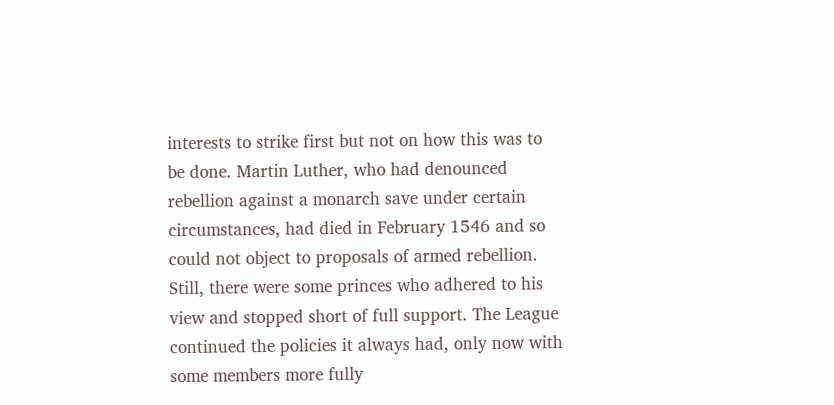interests to strike first but not on how this was to be done. Martin Luther, who had denounced rebellion against a monarch save under certain circumstances, had died in February 1546 and so could not object to proposals of armed rebellion. Still, there were some princes who adhered to his view and stopped short of full support. The League continued the policies it always had, only now with some members more fully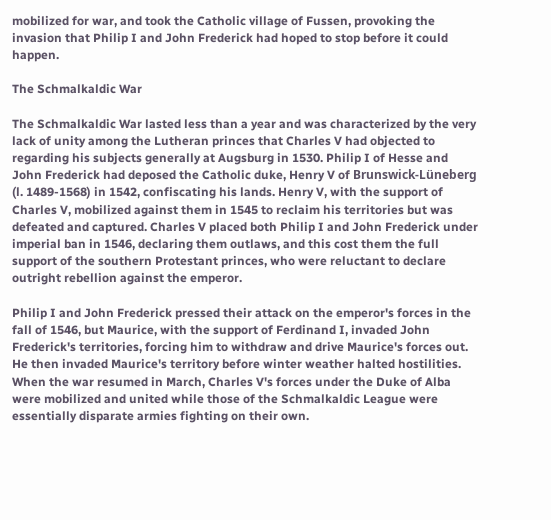mobilized for war, and took the Catholic village of Fussen, provoking the invasion that Philip I and John Frederick had hoped to stop before it could happen.

The Schmalkaldic War

The Schmalkaldic War lasted less than a year and was characterized by the very lack of unity among the Lutheran princes that Charles V had objected to regarding his subjects generally at Augsburg in 1530. Philip I of Hesse and John Frederick had deposed the Catholic duke, Henry V of Brunswick-Lüneberg (l. 1489-1568) in 1542, confiscating his lands. Henry V, with the support of Charles V, mobilized against them in 1545 to reclaim his territories but was defeated and captured. Charles V placed both Philip I and John Frederick under imperial ban in 1546, declaring them outlaws, and this cost them the full support of the southern Protestant princes, who were reluctant to declare outright rebellion against the emperor.

Philip I and John Frederick pressed their attack on the emperor's forces in the fall of 1546, but Maurice, with the support of Ferdinand I, invaded John Frederick's territories, forcing him to withdraw and drive Maurice's forces out. He then invaded Maurice's territory before winter weather halted hostilities. When the war resumed in March, Charles V's forces under the Duke of Alba were mobilized and united while those of the Schmalkaldic League were essentially disparate armies fighting on their own.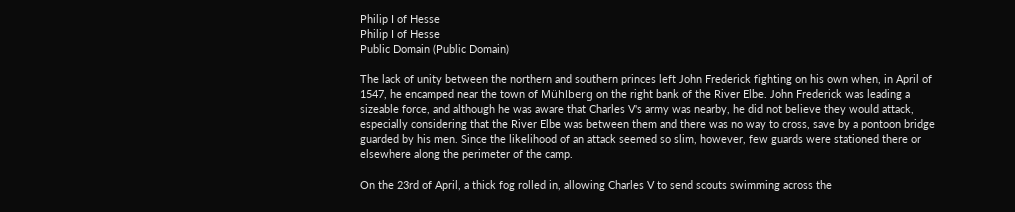Philip I of Hesse
Philip I of Hesse
Public Domain (Public Domain)

The lack of unity between the northern and southern princes left John Frederick fighting on his own when, in April of 1547, he encamped near the town of Mühlberg on the right bank of the River Elbe. John Frederick was leading a sizeable force, and although he was aware that Charles V's army was nearby, he did not believe they would attack, especially considering that the River Elbe was between them and there was no way to cross, save by a pontoon bridge guarded by his men. Since the likelihood of an attack seemed so slim, however, few guards were stationed there or elsewhere along the perimeter of the camp.

On the 23rd of April, a thick fog rolled in, allowing Charles V to send scouts swimming across the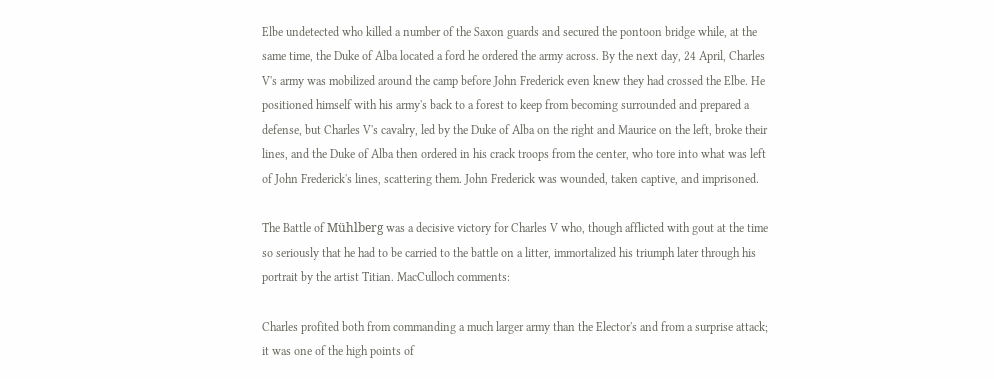Elbe undetected who killed a number of the Saxon guards and secured the pontoon bridge while, at the same time, the Duke of Alba located a ford he ordered the army across. By the next day, 24 April, Charles V's army was mobilized around the camp before John Frederick even knew they had crossed the Elbe. He positioned himself with his army's back to a forest to keep from becoming surrounded and prepared a defense, but Charles V's cavalry, led by the Duke of Alba on the right and Maurice on the left, broke their lines, and the Duke of Alba then ordered in his crack troops from the center, who tore into what was left of John Frederick's lines, scattering them. John Frederick was wounded, taken captive, and imprisoned.

The Battle of Mühlberg was a decisive victory for Charles V who, though afflicted with gout at the time so seriously that he had to be carried to the battle on a litter, immortalized his triumph later through his portrait by the artist Titian. MacCulloch comments:

Charles profited both from commanding a much larger army than the Elector's and from a surprise attack; it was one of the high points of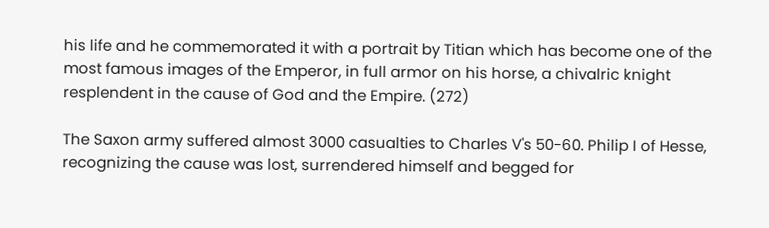his life and he commemorated it with a portrait by Titian which has become one of the most famous images of the Emperor, in full armor on his horse, a chivalric knight resplendent in the cause of God and the Empire. (272)

The Saxon army suffered almost 3000 casualties to Charles V's 50-60. Philip I of Hesse, recognizing the cause was lost, surrendered himself and begged for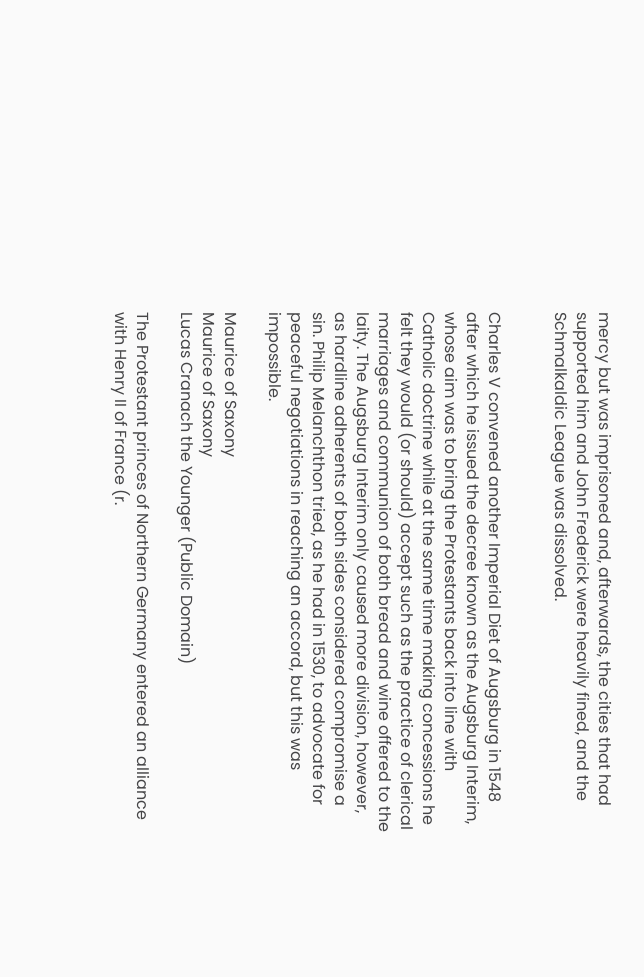mercy but was imprisoned and, afterwards, the cities that had supported him and John Frederick were heavily fined, and the Schmalkaldic League was dissolved.


Charles V convened another Imperial Diet of Augsburg in 1548 after which he issued the decree known as the Augsburg Interim, whose aim was to bring the Protestants back into line with Catholic doctrine while at the same time making concessions he felt they would (or should) accept such as the practice of clerical marriages and communion of both bread and wine offered to the laity. The Augsburg Interim only caused more division, however, as hardline adherents of both sides considered compromise a sin. Philip Melanchthon tried, as he had in 1530, to advocate for peaceful negotiations in reaching an accord, but this was impossible.

Maurice of Saxony
Maurice of Saxony
Lucas Cranach the Younger (Public Domain)

The Protestant princes of Northern Germany entered an alliance with Henry II of France (r.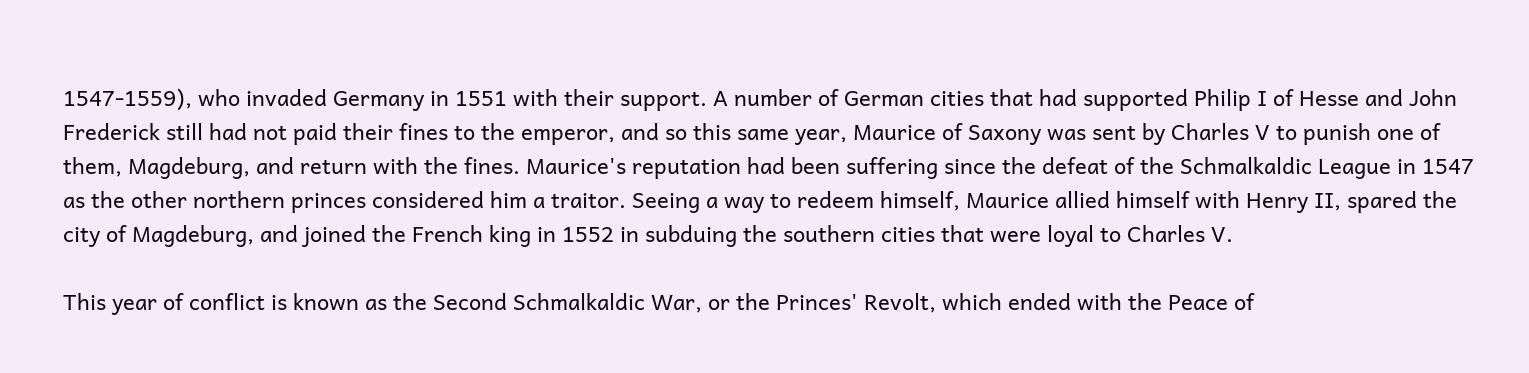1547-1559), who invaded Germany in 1551 with their support. A number of German cities that had supported Philip I of Hesse and John Frederick still had not paid their fines to the emperor, and so this same year, Maurice of Saxony was sent by Charles V to punish one of them, Magdeburg, and return with the fines. Maurice's reputation had been suffering since the defeat of the Schmalkaldic League in 1547 as the other northern princes considered him a traitor. Seeing a way to redeem himself, Maurice allied himself with Henry II, spared the city of Magdeburg, and joined the French king in 1552 in subduing the southern cities that were loyal to Charles V.

This year of conflict is known as the Second Schmalkaldic War, or the Princes' Revolt, which ended with the Peace of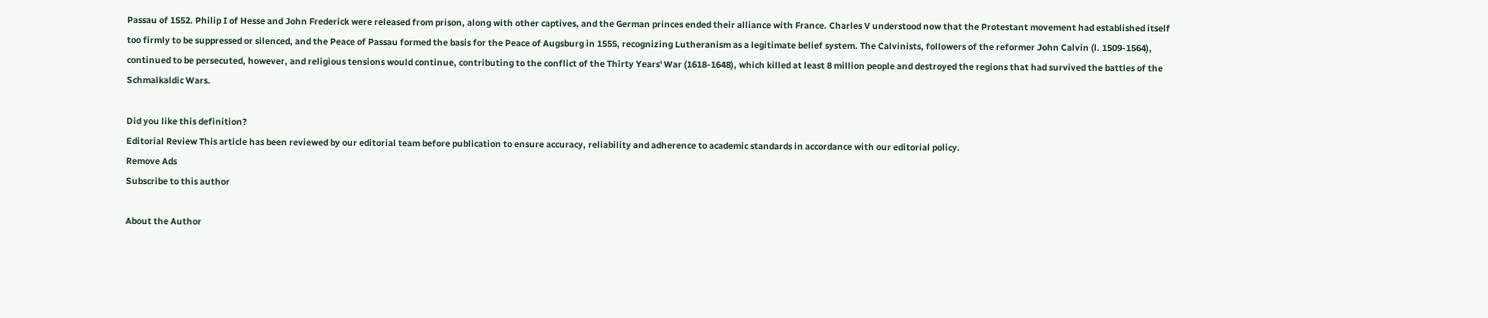Passau of 1552. Philip I of Hesse and John Frederick were released from prison, along with other captives, and the German princes ended their alliance with France. Charles V understood now that the Protestant movement had established itself too firmly to be suppressed or silenced, and the Peace of Passau formed the basis for the Peace of Augsburg in 1555, recognizing Lutheranism as a legitimate belief system. The Calvinists, followers of the reformer John Calvin (l. 1509-1564), continued to be persecuted, however, and religious tensions would continue, contributing to the conflict of the Thirty Years' War (1618-1648), which killed at least 8 million people and destroyed the regions that had survived the battles of the Schmalkaldic Wars.

Did you like this definition?
Editorial Review This article has been reviewed by our editorial team before publication to ensure accuracy, reliability and adherence to academic standards in accordance with our editorial policy.
Remove Ads
Subscribe to this author

About the Author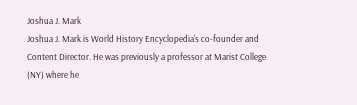Joshua J. Mark
Joshua J. Mark is World History Encyclopedia's co-founder and Content Director. He was previously a professor at Marist College (NY) where he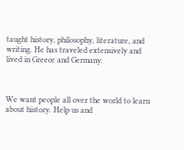taught history, philosophy, literature, and writing. He has traveled extensively and lived in Greece and Germany.



We want people all over the world to learn about history. Help us and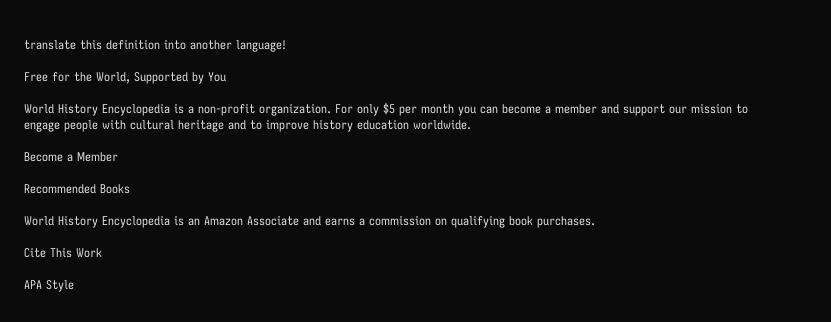translate this definition into another language!

Free for the World, Supported by You

World History Encyclopedia is a non-profit organization. For only $5 per month you can become a member and support our mission to engage people with cultural heritage and to improve history education worldwide.

Become a Member

Recommended Books

World History Encyclopedia is an Amazon Associate and earns a commission on qualifying book purchases.

Cite This Work

APA Style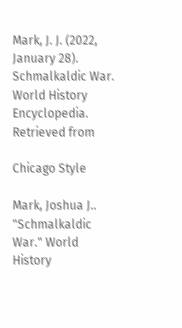Mark, J. J. (2022, January 28). Schmalkaldic War. World History Encyclopedia. Retrieved from

Chicago Style

Mark, Joshua J.. "Schmalkaldic War." World History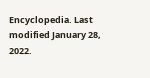Encyclopedia. Last modified January 28, 2022.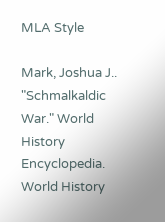MLA Style

Mark, Joshua J.. "Schmalkaldic War." World History Encyclopedia. World History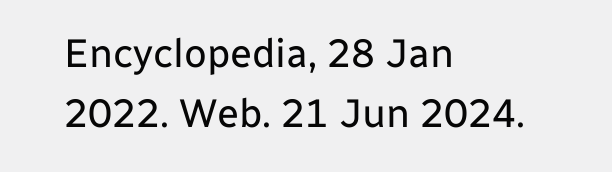Encyclopedia, 28 Jan 2022. Web. 21 Jun 2024.